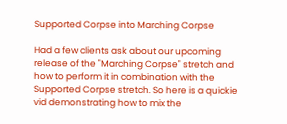Supported Corpse into Marching Corpse

Had a few clients ask about our upcoming release of the "Marching Corpse" stretch and how to perform it in combination with the Supported Corpse stretch. So here is a quickie vid demonstrating how to mix the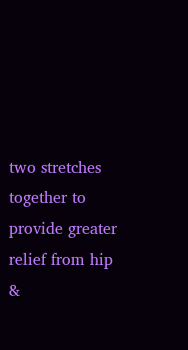two stretches together to provide greater relief from hip &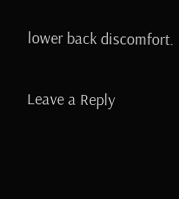lower back discomfort.

Leave a Reply